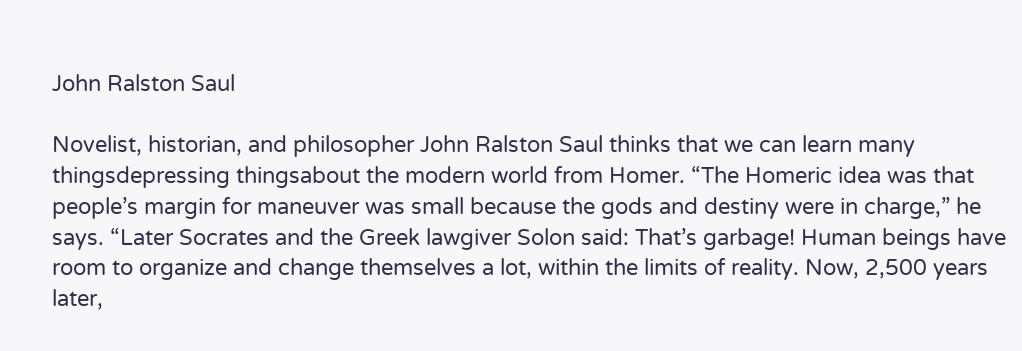John Ralston Saul

Novelist, historian, and philosopher John Ralston Saul thinks that we can learn many thingsdepressing thingsabout the modern world from Homer. “The Homeric idea was that people’s margin for maneuver was small because the gods and destiny were in charge,” he says. “Later Socrates and the Greek lawgiver Solon said: That’s garbage! Human beings have room to organize and change themselves a lot, within the limits of reality. Now, 2,500 years later,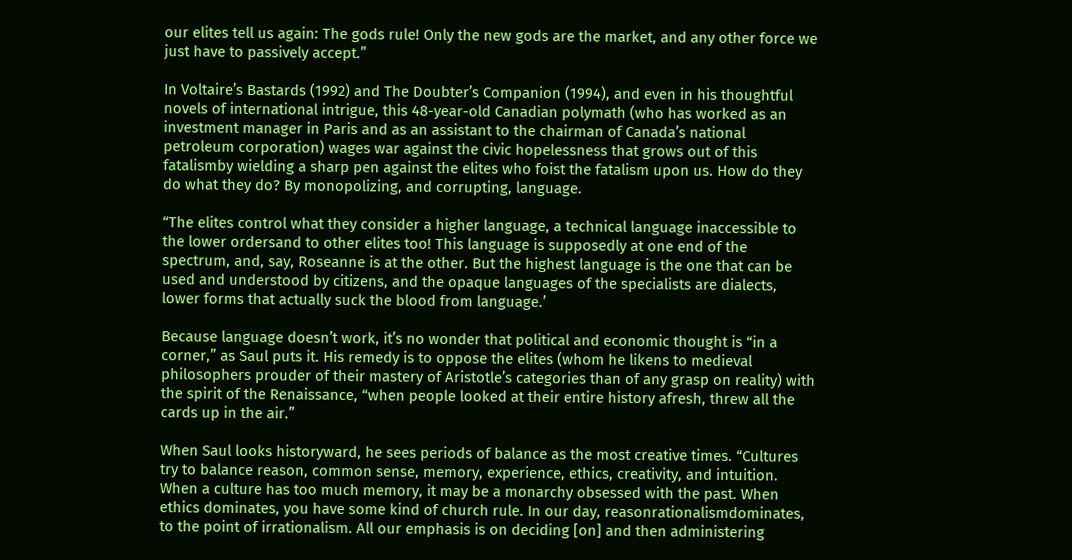our elites tell us again: The gods rule! Only the new gods are the market, and any other force we just have to passively accept.”

In Voltaire’s Bastards (1992) and The Doubter’s Companion (1994), and even in his thoughtful novels of international intrigue, this 48-year-old Canadian polymath (who has worked as an investment manager in Paris and as an assistant to the chairman of Canada’s national petroleum corporation) wages war against the civic hopelessness that grows out of this fatalismby wielding a sharp pen against the elites who foist the fatalism upon us. How do they do what they do? By monopolizing, and corrupting, language.

“The elites control what they consider a higher language, a technical language inaccessible to the lower ordersand to other elites too! This language is supposedly at one end of the spectrum, and, say, Roseanne is at the other. But the highest language is the one that can be used and understood by citizens, and the opaque languages of the specialists are dialects, lower forms that actually suck the blood from language.’

Because language doesn’t work, it’s no wonder that political and economic thought is “in a corner,” as Saul puts it. His remedy is to oppose the elites (whom he likens to medieval philosophers prouder of their mastery of Aristotle’s categories than of any grasp on reality) with the spirit of the Renaissance, “when people looked at their entire history afresh, threw all the cards up in the air.”

When Saul looks historyward, he sees periods of balance as the most creative times. “Cultures try to balance reason, common sense, memory, experience, ethics, creativity, and intuition. When a culture has too much memory, it may be a monarchy obsessed with the past. When ethics dominates, you have some kind of church rule. In our day, reasonrationalismdominates, to the point of irrationalism. All our emphasis is on deciding [on] and then administering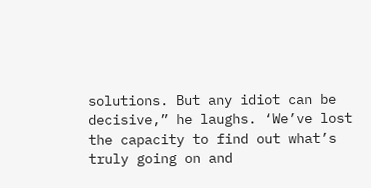solutions. But any idiot can be decisive,” he laughs. ‘We’ve lost the capacity to find out what’s truly going on and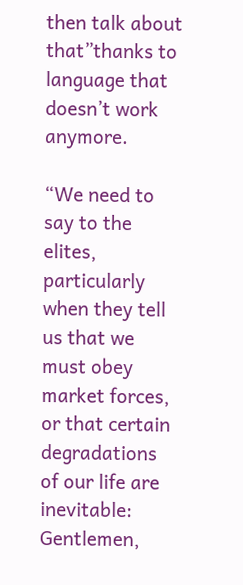then talk about that”thanks to language that doesn’t work anymore.

“We need to say to the elites, particularly when they tell us that we must obey market forces, or that certain degradations of our life are inevitable: Gentlemen,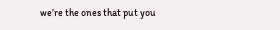we’re the ones that put you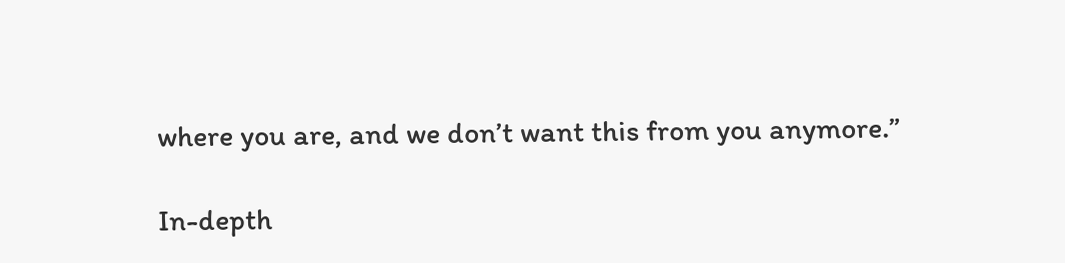where you are, and we don’t want this from you anymore.”

In-depth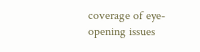coverage of eye-opening issues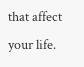that affect your life.